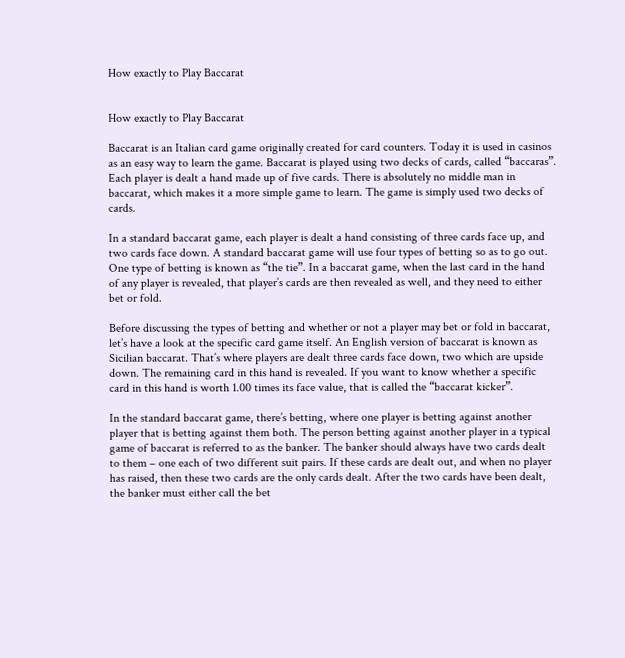How exactly to Play Baccarat


How exactly to Play Baccarat

Baccarat is an Italian card game originally created for card counters. Today it is used in casinos as an easy way to learn the game. Baccarat is played using two decks of cards, called “baccaras”. Each player is dealt a hand made up of five cards. There is absolutely no middle man in baccarat, which makes it a more simple game to learn. The game is simply used two decks of cards.

In a standard baccarat game, each player is dealt a hand consisting of three cards face up, and two cards face down. A standard baccarat game will use four types of betting so as to go out. One type of betting is known as “the tie”. In a baccarat game, when the last card in the hand of any player is revealed, that player’s cards are then revealed as well, and they need to either bet or fold.

Before discussing the types of betting and whether or not a player may bet or fold in baccarat, let’s have a look at the specific card game itself. An English version of baccarat is known as Sicilian baccarat. That’s where players are dealt three cards face down, two which are upside down. The remaining card in this hand is revealed. If you want to know whether a specific card in this hand is worth 1.00 times its face value, that is called the “baccarat kicker”.

In the standard baccarat game, there’s betting, where one player is betting against another player that is betting against them both. The person betting against another player in a typical game of baccarat is referred to as the banker. The banker should always have two cards dealt to them – one each of two different suit pairs. If these cards are dealt out, and when no player has raised, then these two cards are the only cards dealt. After the two cards have been dealt, the banker must either call the bet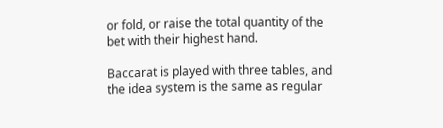or fold, or raise the total quantity of the bet with their highest hand.

Baccarat is played with three tables, and the idea system is the same as regular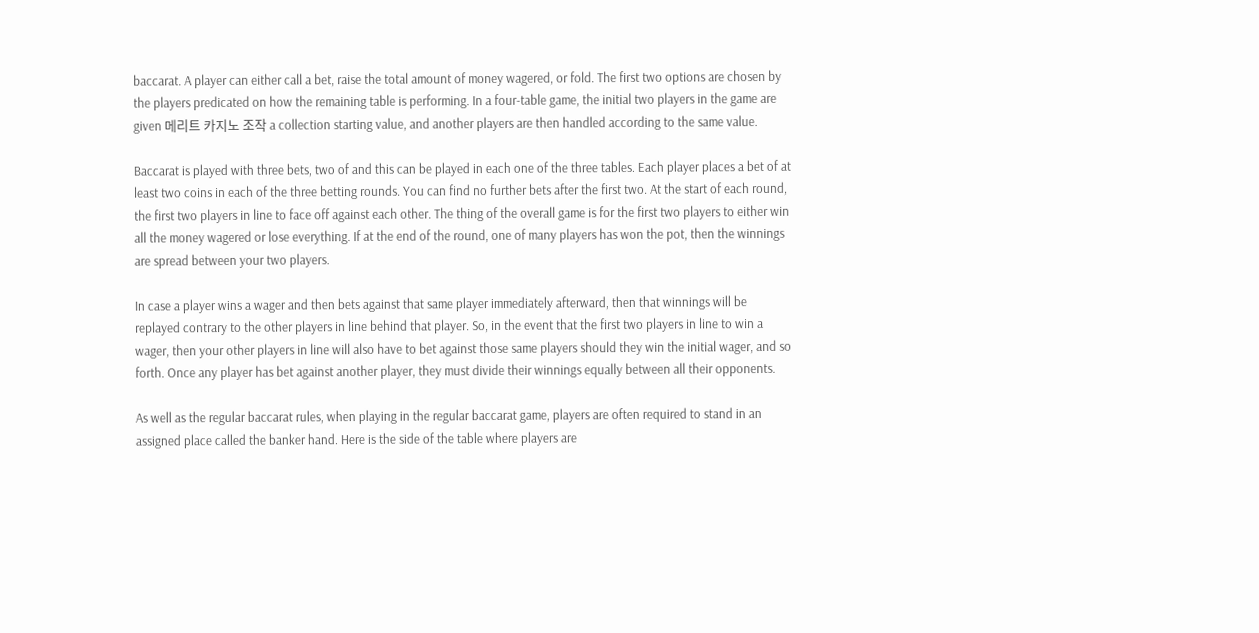baccarat. A player can either call a bet, raise the total amount of money wagered, or fold. The first two options are chosen by the players predicated on how the remaining table is performing. In a four-table game, the initial two players in the game are given 메리트 카지노 조작 a collection starting value, and another players are then handled according to the same value.

Baccarat is played with three bets, two of and this can be played in each one of the three tables. Each player places a bet of at least two coins in each of the three betting rounds. You can find no further bets after the first two. At the start of each round, the first two players in line to face off against each other. The thing of the overall game is for the first two players to either win all the money wagered or lose everything. If at the end of the round, one of many players has won the pot, then the winnings are spread between your two players.

In case a player wins a wager and then bets against that same player immediately afterward, then that winnings will be replayed contrary to the other players in line behind that player. So, in the event that the first two players in line to win a wager, then your other players in line will also have to bet against those same players should they win the initial wager, and so forth. Once any player has bet against another player, they must divide their winnings equally between all their opponents.

As well as the regular baccarat rules, when playing in the regular baccarat game, players are often required to stand in an assigned place called the banker hand. Here is the side of the table where players are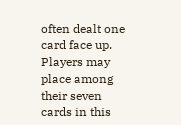often dealt one card face up. Players may place among their seven cards in this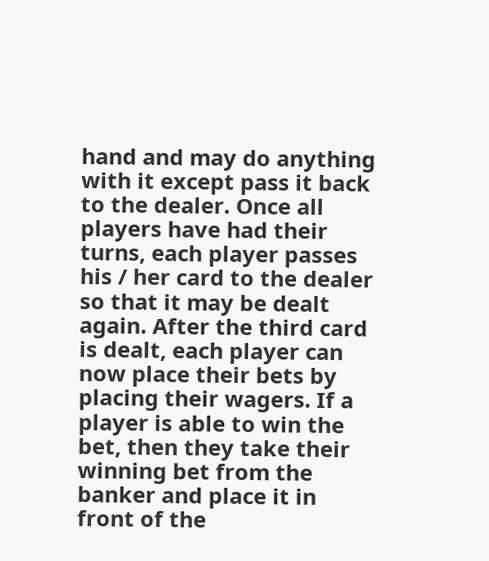hand and may do anything with it except pass it back to the dealer. Once all players have had their turns, each player passes his / her card to the dealer so that it may be dealt again. After the third card is dealt, each player can now place their bets by placing their wagers. If a player is able to win the bet, then they take their winning bet from the banker and place it in front of the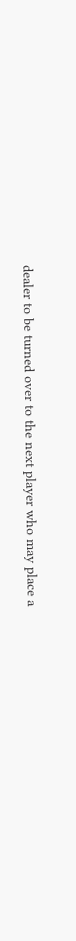dealer to be turned over to the next player who may place a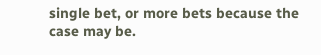single bet, or more bets because the case may be.